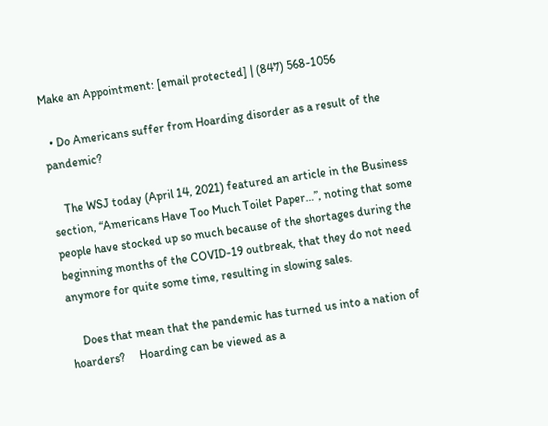Make an Appointment: [email protected] | (847) 568-1056

  • Do Americans suffer from Hoarding disorder as a result of the pandemic?

    The WSJ today (April 14, 2021) featured an article in the Business section, “Americans Have Too Much Toilet Paper…”, noting that some people have stocked up so much because of the shortages during the beginning months of the COVID-19 outbreak, that they do not need anymore for quite some time, resulting in slowing sales.

    Does that mean that the pandemic has turned us into a nation of hoarders?     Hoarding can be viewed as a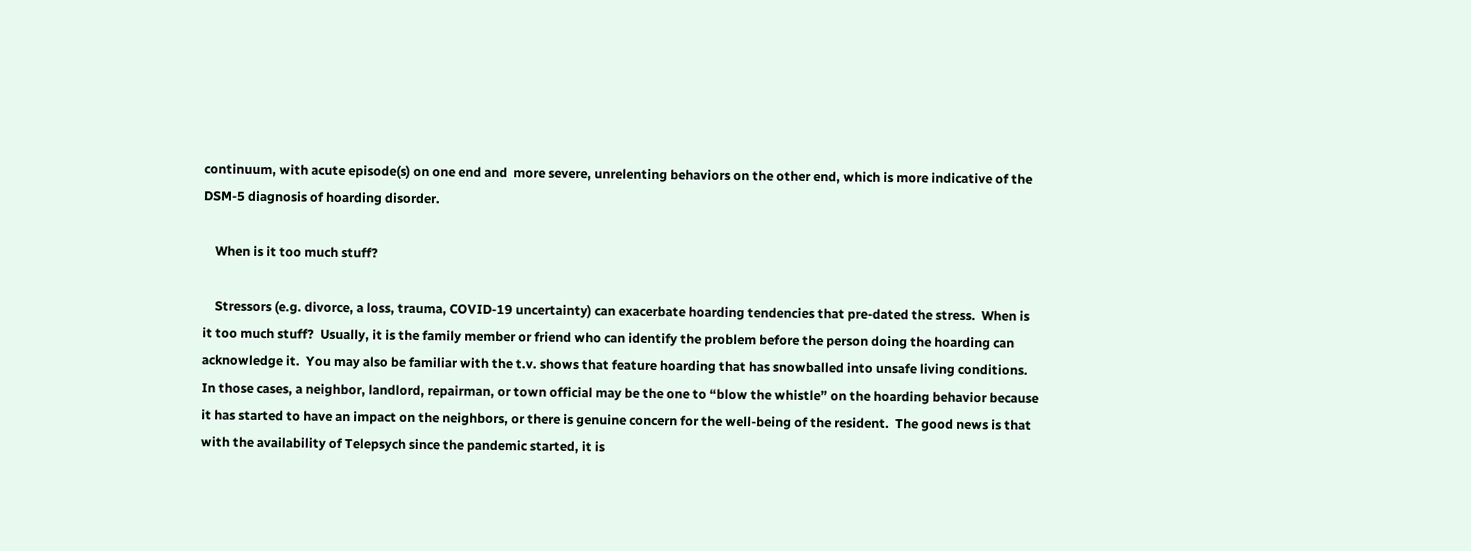continuum, with acute episode(s) on one end and  more severe, unrelenting behaviors on the other end, which is more indicative of the DSM-5 diagnosis of hoarding disorder.

    When is it too much stuff?

    Stressors (e.g. divorce, a loss, trauma, COVID-19 uncertainty) can exacerbate hoarding tendencies that pre-dated the stress.  When is it too much stuff?  Usually, it is the family member or friend who can identify the problem before the person doing the hoarding can acknowledge it.  You may also be familiar with the t.v. shows that feature hoarding that has snowballed into unsafe living conditions.  In those cases, a neighbor, landlord, repairman, or town official may be the one to “blow the whistle” on the hoarding behavior because it has started to have an impact on the neighbors, or there is genuine concern for the well-being of the resident.  The good news is that with the availability of Telepsych since the pandemic started, it is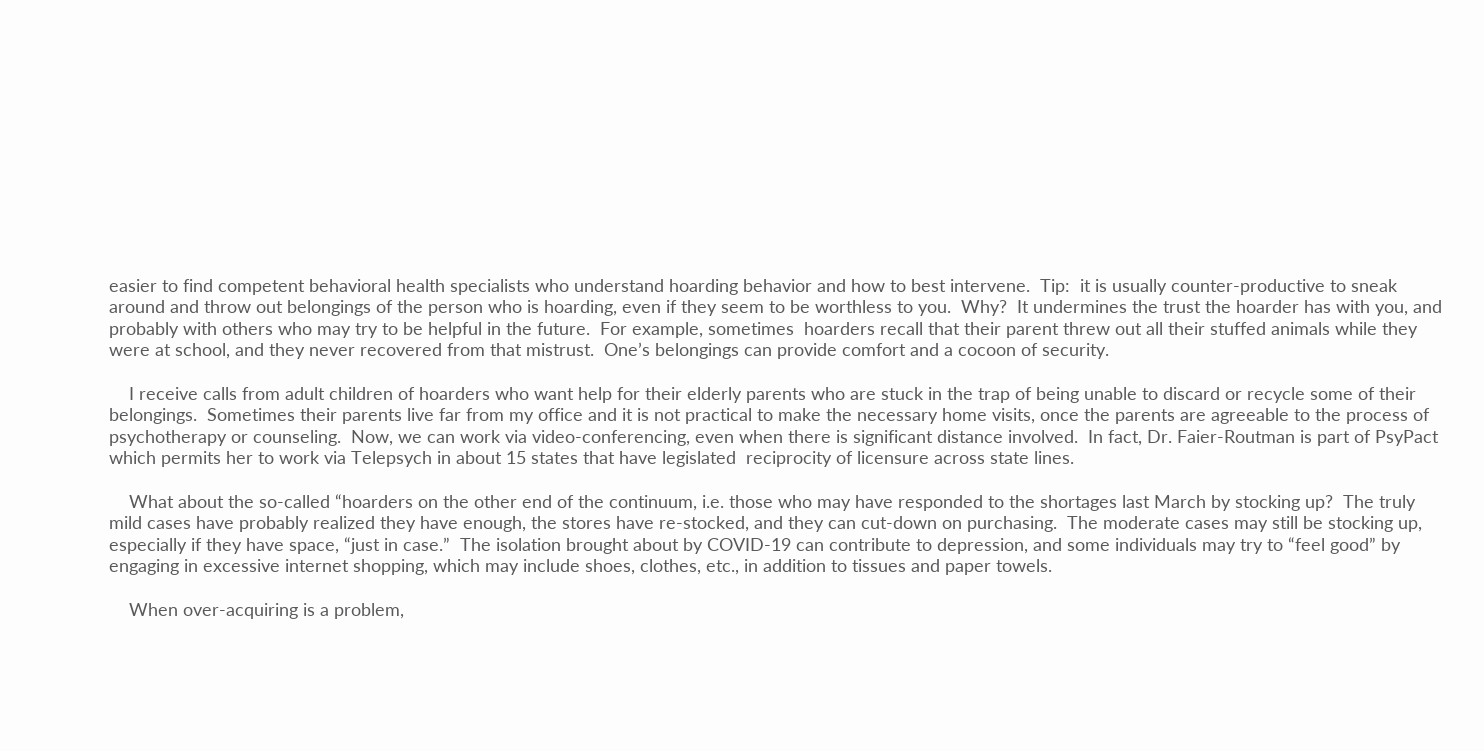easier to find competent behavioral health specialists who understand hoarding behavior and how to best intervene.  Tip:  it is usually counter-productive to sneak around and throw out belongings of the person who is hoarding, even if they seem to be worthless to you.  Why?  It undermines the trust the hoarder has with you, and probably with others who may try to be helpful in the future.  For example, sometimes  hoarders recall that their parent threw out all their stuffed animals while they were at school, and they never recovered from that mistrust.  One’s belongings can provide comfort and a cocoon of security.

    I receive calls from adult children of hoarders who want help for their elderly parents who are stuck in the trap of being unable to discard or recycle some of their belongings.  Sometimes their parents live far from my office and it is not practical to make the necessary home visits, once the parents are agreeable to the process of psychotherapy or counseling.  Now, we can work via video-conferencing, even when there is significant distance involved.  In fact, Dr. Faier-Routman is part of PsyPact which permits her to work via Telepsych in about 15 states that have legislated  reciprocity of licensure across state lines.

    What about the so-called “hoarders on the other end of the continuum, i.e. those who may have responded to the shortages last March by stocking up?  The truly mild cases have probably realized they have enough, the stores have re-stocked, and they can cut-down on purchasing.  The moderate cases may still be stocking up, especially if they have space, “just in case.”  The isolation brought about by COVID-19 can contribute to depression, and some individuals may try to “feel good” by engaging in excessive internet shopping, which may include shoes, clothes, etc., in addition to tissues and paper towels.

    When over-acquiring is a problem,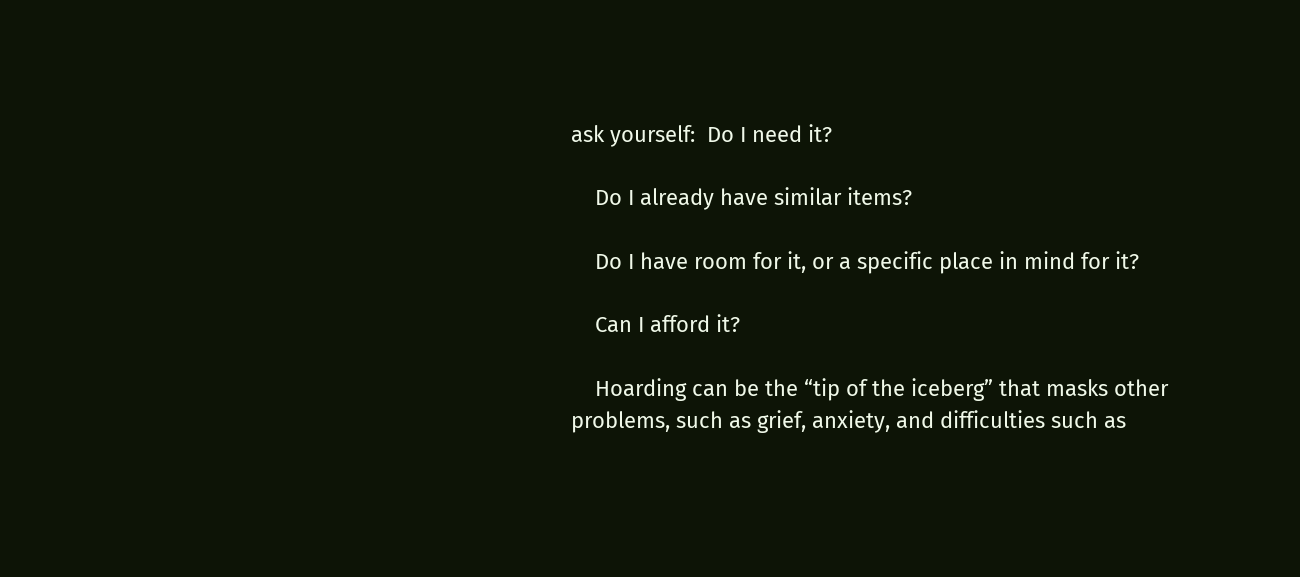ask yourself:  Do I need it?

    Do I already have similar items?

    Do I have room for it, or a specific place in mind for it?

    Can I afford it?

    Hoarding can be the “tip of the iceberg” that masks other problems, such as grief, anxiety, and difficulties such as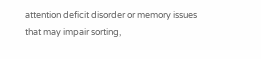attention deficit disorder or memory issues that may impair sorting,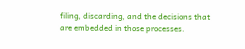filing, discarding, and the decisions that are embedded in those processes.